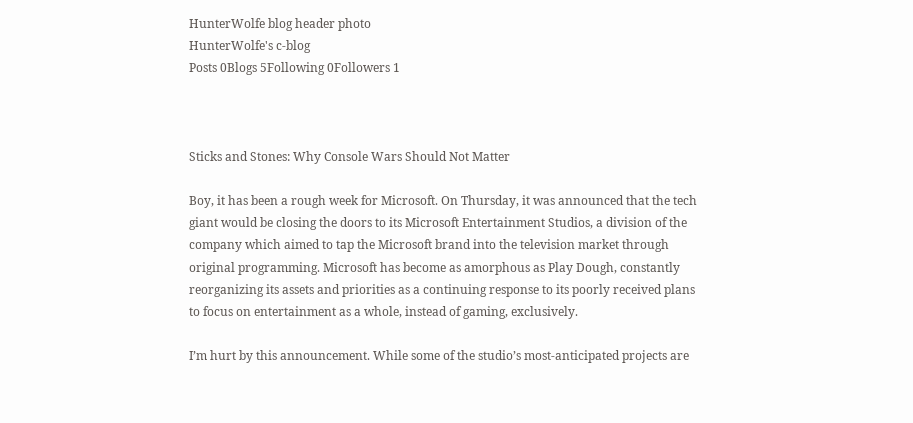HunterWolfe blog header photo
HunterWolfe's c-blog
Posts 0Blogs 5Following 0Followers 1



Sticks and Stones: Why Console Wars Should Not Matter

Boy, it has been a rough week for Microsoft. On Thursday, it was announced that the tech giant would be closing the doors to its Microsoft Entertainment Studios, a division of the company which aimed to tap the Microsoft brand into the television market through original programming. Microsoft has become as amorphous as Play Dough, constantly reorganizing its assets and priorities as a continuing response to its poorly received plans to focus on entertainment as a whole, instead of gaming, exclusively.

I’m hurt by this announcement. While some of the studio’s most-anticipated projects are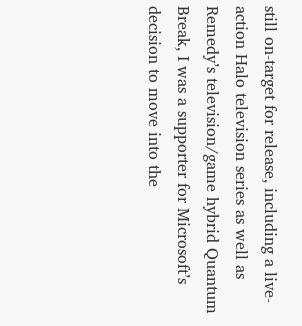still on-target for release, including a live-action Halo television series as well as Remedy’s television/game hybrid Quantum Break, I was a supporter for Microsoft’s decision to move into the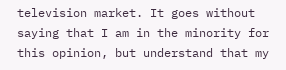television market. It goes without saying that I am in the minority for this opinion, but understand that my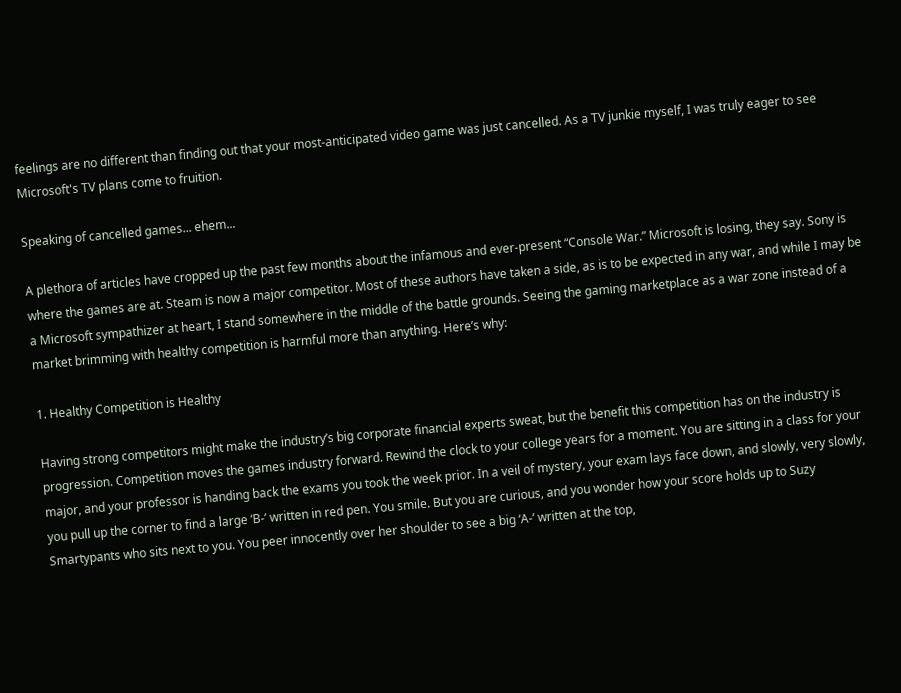feelings are no different than finding out that your most-anticipated video game was just cancelled. As a TV junkie myself, I was truly eager to see Microsoft's TV plans come to fruition.

Speaking of cancelled games... ehem...

A plethora of articles have cropped up the past few months about the infamous and ever-present “Console War.” Microsoft is losing, they say. Sony is where the games are at. Steam is now a major competitor. Most of these authors have taken a side, as is to be expected in any war, and while I may be a Microsoft sympathizer at heart, I stand somewhere in the middle of the battle grounds. Seeing the gaming marketplace as a war zone instead of a market brimming with healthy competition is harmful more than anything. Here’s why:

1. Healthy Competition is Healthy

Having strong competitors might make the industry’s big corporate financial experts sweat, but the benefit this competition has on the industry is progression. Competition moves the games industry forward. Rewind the clock to your college years for a moment. You are sitting in a class for your major, and your professor is handing back the exams you took the week prior. In a veil of mystery, your exam lays face down, and slowly, very slowly, you pull up the corner to find a large ‘B-’ written in red pen. You smile. But you are curious, and you wonder how your score holds up to Suzy Smartypants who sits next to you. You peer innocently over her shoulder to see a big ‘A-’ written at the top,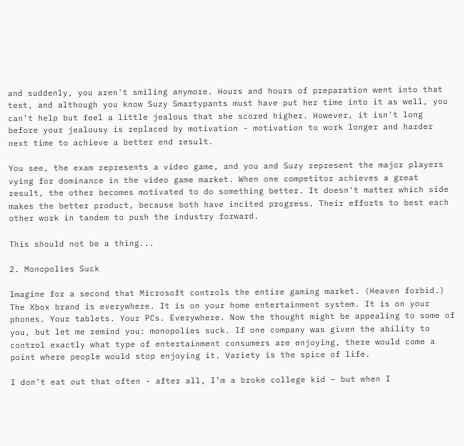and suddenly, you aren't smiling anymore. Hours and hours of preparation went into that test, and although you know Suzy Smartypants must have put her time into it as well, you can’t help but feel a little jealous that she scored higher. However, it isn't long before your jealousy is replaced by motivation - motivation to work longer and harder next time to achieve a better end result.

You see, the exam represents a video game, and you and Suzy represent the major players vying for dominance in the video game market. When one competitor achieves a great result, the other becomes motivated to do something better. It doesn't matter which side makes the better product, because both have incited progress. Their efforts to best each other work in tandem to push the industry forward.

This should not be a thing...

2. Monopolies Suck

Imagine for a second that Microsoft controls the entire gaming market. (Heaven forbid.) The Xbox brand is everywhere. It is on your home entertainment system. It is on your phones. Your tablets. Your PCs. Everywhere. Now the thought might be appealing to some of you, but let me remind you: monopolies suck. If one company was given the ability to control exactly what type of entertainment consumers are enjoying, there would come a point where people would stop enjoying it. Variety is the spice of life.

I don’t eat out that often - after all, I’m a broke college kid – but when I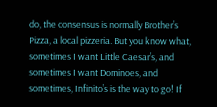do, the consensus is normally Brother’s Pizza, a local pizzeria. But you know what, sometimes I want Little Caesar’s, and sometimes I want Dominoes, and sometimes, Infinito’s is the way to go! If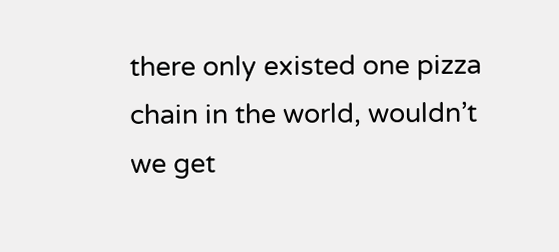there only existed one pizza chain in the world, wouldn’t we get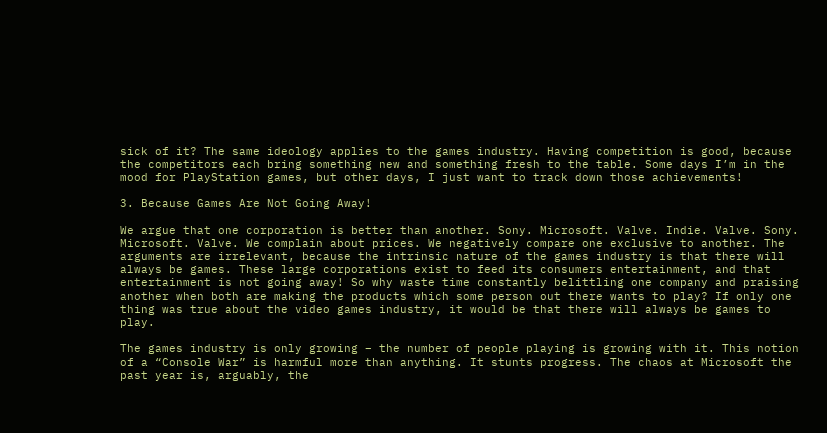sick of it? The same ideology applies to the games industry. Having competition is good, because the competitors each bring something new and something fresh to the table. Some days I’m in the mood for PlayStation games, but other days, I just want to track down those achievements!

3. Because Games Are Not Going Away!

We argue that one corporation is better than another. Sony. Microsoft. Valve. Indie. Valve. Sony. Microsoft. Valve. We complain about prices. We negatively compare one exclusive to another. The arguments are irrelevant, because the intrinsic nature of the games industry is that there will always be games. These large corporations exist to feed its consumers entertainment, and that entertainment is not going away! So why waste time constantly belittling one company and praising another when both are making the products which some person out there wants to play? If only one thing was true about the video games industry, it would be that there will always be games to play.

The games industry is only growing – the number of people playing is growing with it. This notion of a “Console War” is harmful more than anything. It stunts progress. The chaos at Microsoft the past year is, arguably, the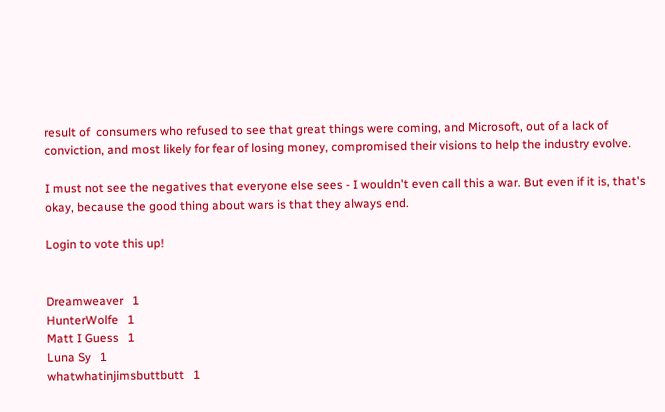result of  consumers who refused to see that great things were coming, and Microsoft, out of a lack of conviction, and most likely for fear of losing money, compromised their visions to help the industry evolve.

I must not see the negatives that everyone else sees - I wouldn't even call this a war. But even if it is, that's okay, because the good thing about wars is that they always end.

Login to vote this up!


Dreamweaver   1
HunterWolfe   1
Matt I Guess   1
Luna Sy   1
whatwhatinjimsbuttbutt   1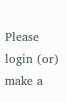Please login (or) make a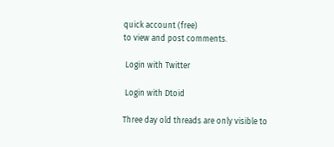quick account (free)
to view and post comments.

 Login with Twitter

 Login with Dtoid

Three day old threads are only visible to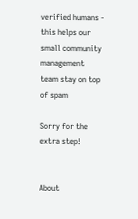verified humans - this helps our small community management team stay on top of spam

Sorry for the extra step!


About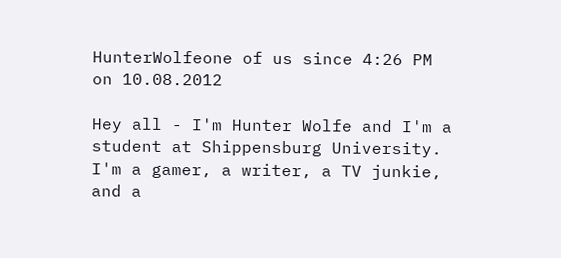HunterWolfeone of us since 4:26 PM on 10.08.2012

Hey all - I'm Hunter Wolfe and I'm a student at Shippensburg University. I'm a gamer, a writer, a TV junkie, and a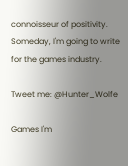connoisseur of positivity. Someday, I'm going to write for the games industry.

Tweet me: @Hunter_Wolfe

Games I'm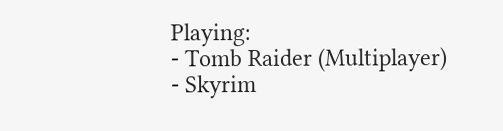Playing:
- Tomb Raider (Multiplayer)
- Skyrim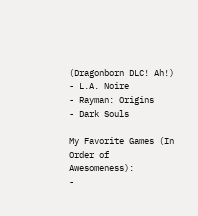(Dragonborn DLC! Ah!)
- L.A. Noire
- Rayman: Origins
- Dark Souls

My Favorite Games (In Order of Awesomeness):
-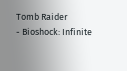Tomb Raider
- Bioshock: Infinite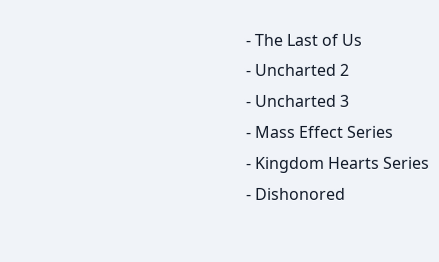- The Last of Us
- Uncharted 2
- Uncharted 3
- Mass Effect Series
- Kingdom Hearts Series
- Dishonored